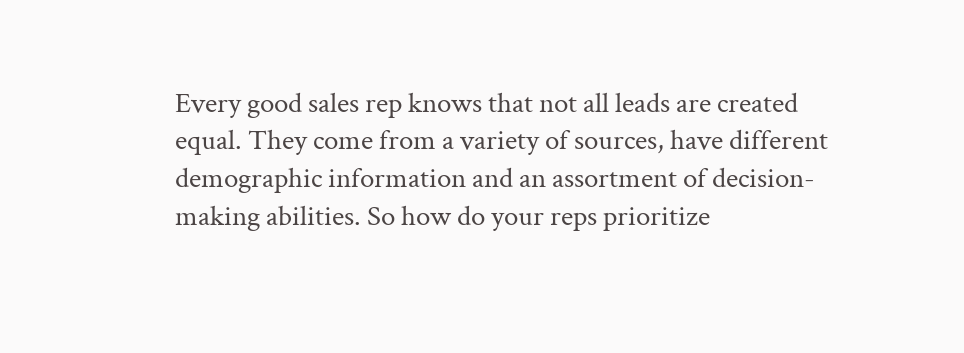Every good sales rep knows that not all leads are created equal. They come from a variety of sources, have different demographic information and an assortment of decision-making abilities. So how do your reps prioritize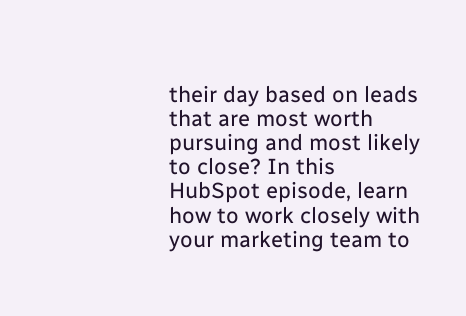their day based on leads that are most worth pursuing and most likely to close? In this HubSpot episode, learn how to work closely with your marketing team to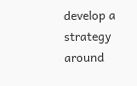develop a strategy around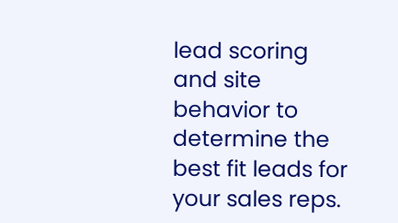lead scoring and site behavior to determine the best fit leads for your sales reps.